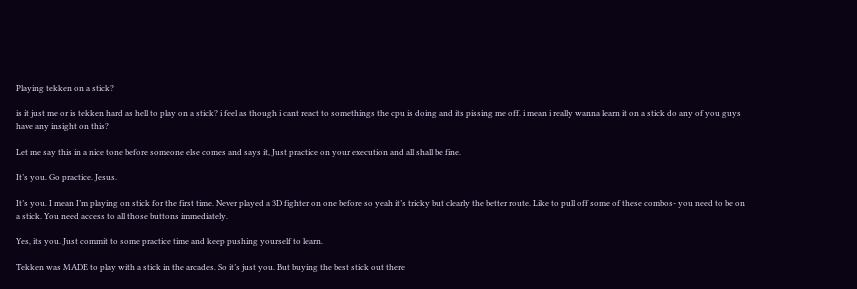Playing tekken on a stick?

is it just me or is tekken hard as hell to play on a stick? i feel as though i cant react to somethings the cpu is doing and its pissing me off. i mean i really wanna learn it on a stick do any of you guys have any insight on this?

Let me say this in a nice tone before someone else comes and says it, Just practice on your execution and all shall be fine.

It’s you. Go practice. Jesus.

It’s you. I mean I’m playing on stick for the first time. Never played a 3D fighter on one before so yeah it’s tricky but clearly the better route. Like to pull off some of these combos- you need to be on a stick. You need access to all those buttons immediately.

Yes, its you. Just commit to some practice time and keep pushing yourself to learn.

Tekken was MADE to play with a stick in the arcades. So it’s just you. But buying the best stick out there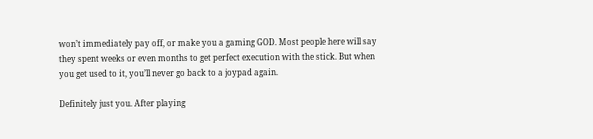won’t immediately pay off, or make you a gaming GOD. Most people here will say they spent weeks or even months to get perfect execution with the stick. But when you get used to it, you’ll never go back to a joypad again.

Definitely just you. After playing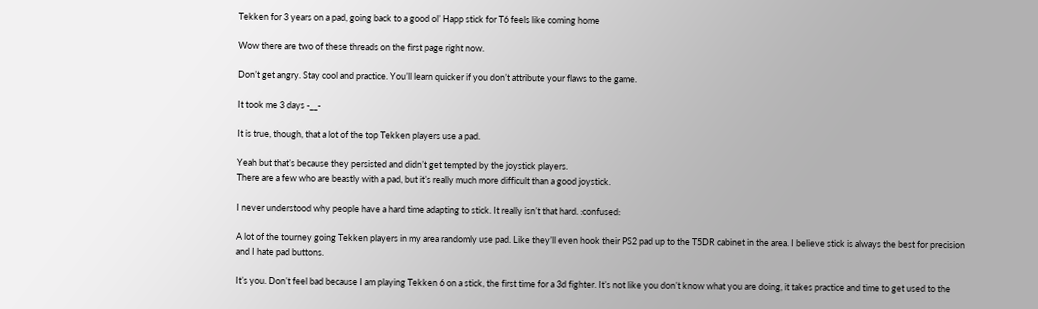Tekken for 3 years on a pad, going back to a good ol’ Happ stick for T6 feels like coming home

Wow there are two of these threads on the first page right now.

Don’t get angry. Stay cool and practice. You’ll learn quicker if you don’t attribute your flaws to the game.

It took me 3 days -__-

It is true, though, that a lot of the top Tekken players use a pad.

Yeah but that’s because they persisted and didn’t get tempted by the joystick players.
There are a few who are beastly with a pad, but it’s really much more difficult than a good joystick.

I never understood why people have a hard time adapting to stick. It really isn’t that hard. :confused:

A lot of the tourney going Tekken players in my area randomly use pad. Like they’ll even hook their PS2 pad up to the T5DR cabinet in the area. I believe stick is always the best for precision and I hate pad buttons.

It’s you. Don’t feel bad because I am playing Tekken 6 on a stick, the first time for a 3d fighter. It’s not like you don’t know what you are doing, it takes practice and time to get used to the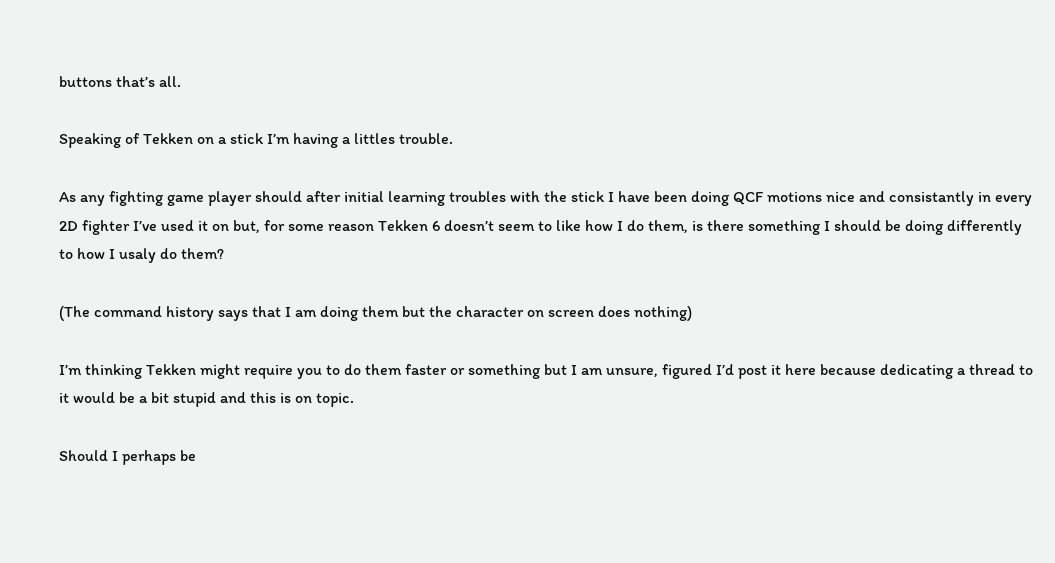buttons that’s all.

Speaking of Tekken on a stick I’m having a littles trouble.

As any fighting game player should after initial learning troubles with the stick I have been doing QCF motions nice and consistantly in every 2D fighter I’ve used it on but, for some reason Tekken 6 doesn’t seem to like how I do them, is there something I should be doing differently to how I usaly do them?

(The command history says that I am doing them but the character on screen does nothing)

I’m thinking Tekken might require you to do them faster or something but I am unsure, figured I’d post it here because dedicating a thread to it would be a bit stupid and this is on topic.

Should I perhaps be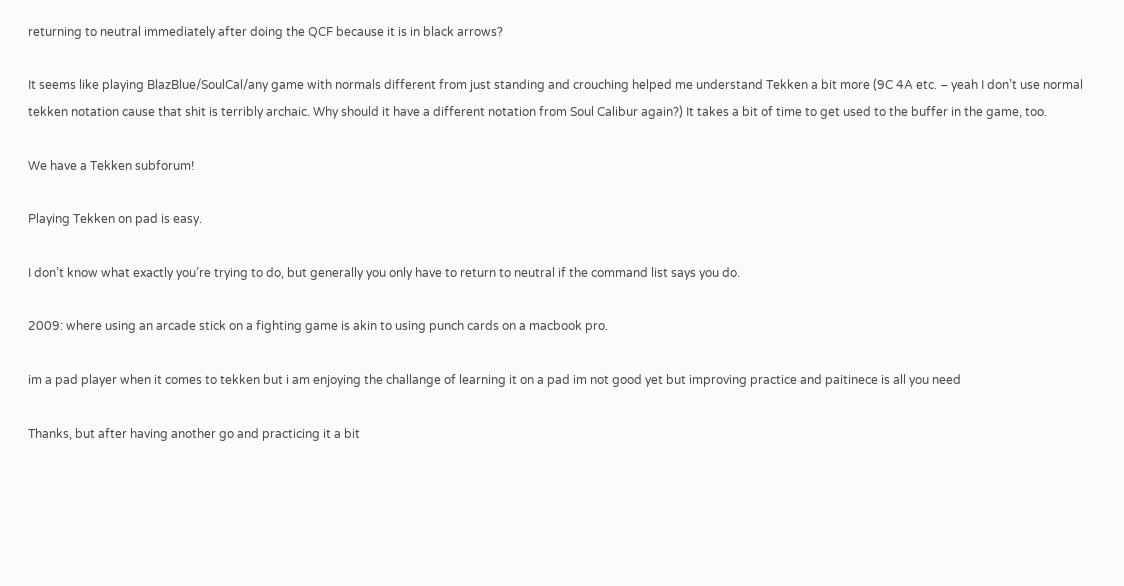returning to neutral immediately after doing the QCF because it is in black arrows?

It seems like playing BlazBlue/SoulCal/any game with normals different from just standing and crouching helped me understand Tekken a bit more (9C 4A etc. – yeah I don’t use normal tekken notation cause that shit is terribly archaic. Why should it have a different notation from Soul Calibur again?) It takes a bit of time to get used to the buffer in the game, too.

We have a Tekken subforum!

Playing Tekken on pad is easy.

I don’t know what exactly you’re trying to do, but generally you only have to return to neutral if the command list says you do.

2009: where using an arcade stick on a fighting game is akin to using punch cards on a macbook pro.

im a pad player when it comes to tekken but i am enjoying the challange of learning it on a pad im not good yet but improving practice and paitinece is all you need

Thanks, but after having another go and practicing it a bit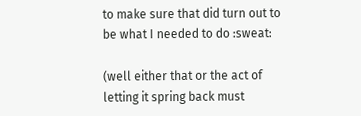to make sure that did turn out to be what I needed to do :sweat:

(well either that or the act of letting it spring back must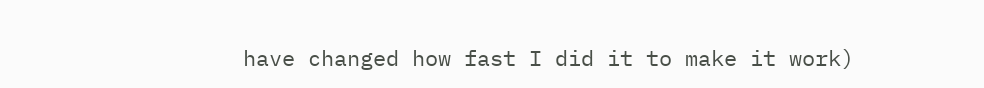have changed how fast I did it to make it work)